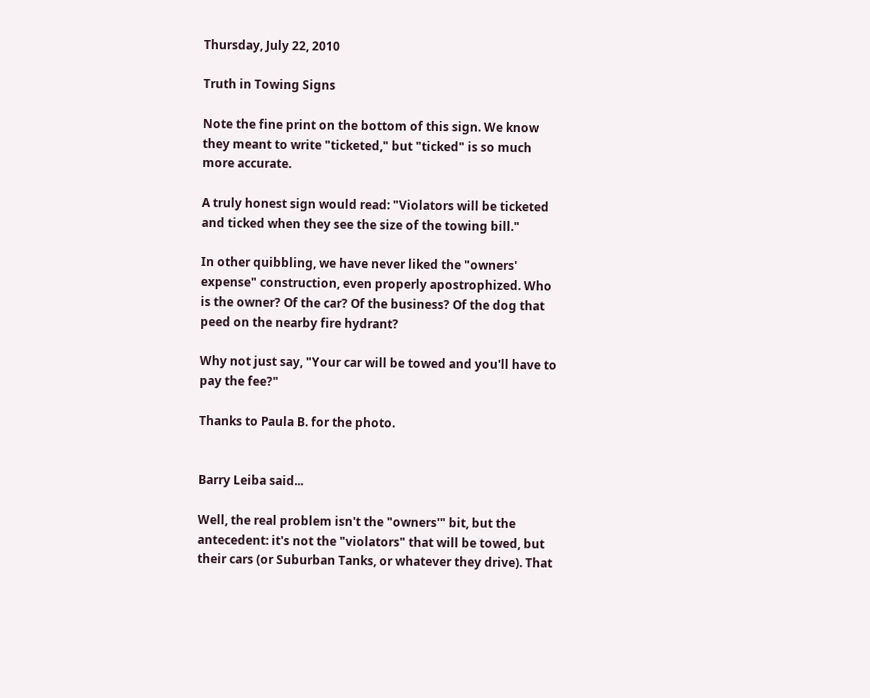Thursday, July 22, 2010

Truth in Towing Signs

Note the fine print on the bottom of this sign. We know they meant to write "ticketed," but "ticked" is so much more accurate.

A truly honest sign would read: "Violators will be ticketed and ticked when they see the size of the towing bill."

In other quibbling, we have never liked the "owners' expense" construction, even properly apostrophized. Who is the owner? Of the car? Of the business? Of the dog that peed on the nearby fire hydrant?

Why not just say, "Your car will be towed and you'll have to pay the fee?"

Thanks to Paula B. for the photo.


Barry Leiba said...

Well, the real problem isn't the "owners'" bit, but the antecedent: it's not the "violators" that will be towed, but their cars (or Suburban Tanks, or whatever they drive). That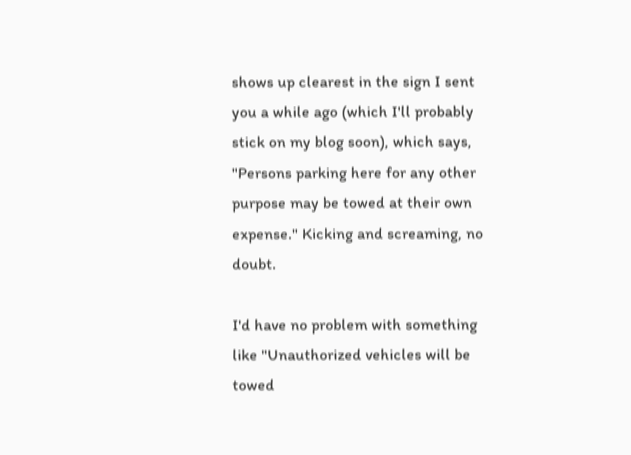shows up clearest in the sign I sent you a while ago (which I'll probably stick on my blog soon), which says, "Persons parking here for any other purpose may be towed at their own expense." Kicking and screaming, no doubt.

I'd have no problem with something like "Unauthorized vehicles will be towed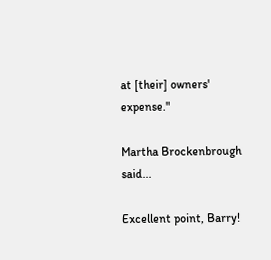at [their] owners' expense."

Martha Brockenbrough said...

Excellent point, Barry!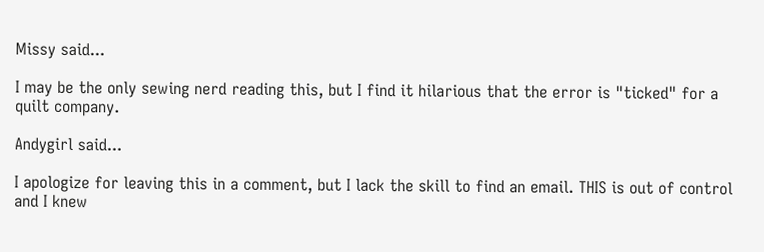Missy said...

I may be the only sewing nerd reading this, but I find it hilarious that the error is "ticked" for a quilt company.

Andygirl said...

I apologize for leaving this in a comment, but I lack the skill to find an email. THIS is out of control and I knew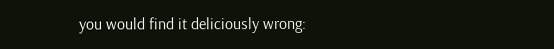you would find it deliciously wrong: